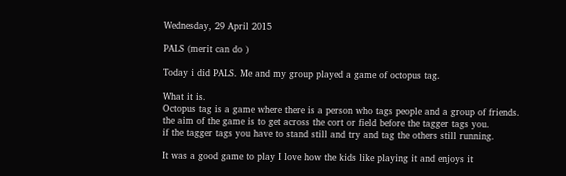Wednesday, 29 April 2015

PALS (merit can do )

Today i did PALS. Me and my group played a game of octopus tag.

What it is.
Octopus tag is a game where there is a person who tags people and a group of friends.
the aim of the game is to get across the cort or field before the tagger tags you.
if the tagger tags you have to stand still and try and tag the others still running.

It was a good game to play I love how the kids like playing it and enjoys it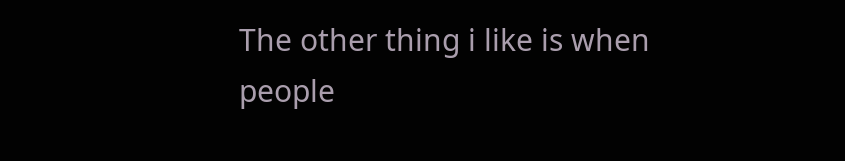The other thing i like is when people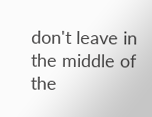don't leave in the middle of the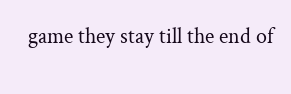game they stay till the end of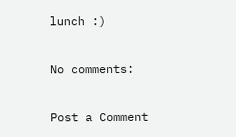lunch :)

No comments:

Post a Comment